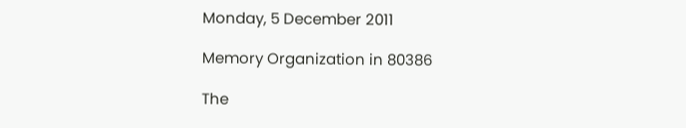Monday, 5 December 2011

Memory Organization in 80386

The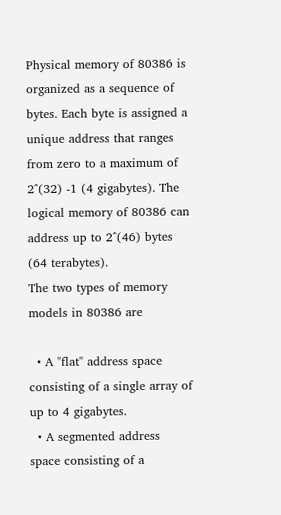Physical memory of 80386 is organized as a sequence of bytes. Each byte is assigned a unique address that ranges from zero to a maximum of 2^(32) -1 (4 gigabytes). The logical memory of 80386 can address up to 2^(46) bytes (64 terabytes).
The two types of memory models in 80386 are

  • A "flat" address space consisting of a single array of up to 4 gigabytes.
  • A segmented address space consisting of a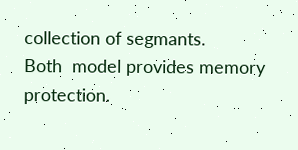collection of segmants.
Both  model provides memory protection.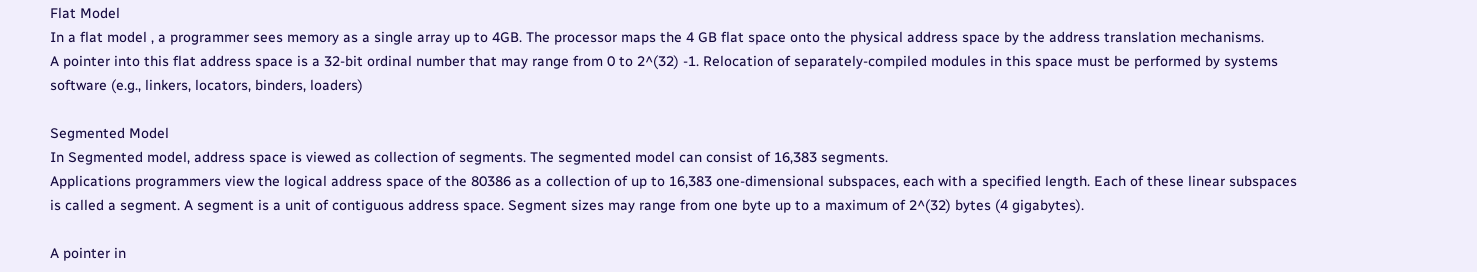Flat Model
In a flat model , a programmer sees memory as a single array up to 4GB. The processor maps the 4 GB flat space onto the physical address space by the address translation mechanisms.
A pointer into this flat address space is a 32-bit ordinal number that may range from 0 to 2^(32) -1. Relocation of separately-compiled modules in this space must be performed by systems software (e.g., linkers, locators, binders, loaders)

Segmented Model
In Segmented model, address space is viewed as collection of segments. The segmented model can consist of 16,383 segments.
Applications programmers view the logical address space of the 80386 as a collection of up to 16,383 one-dimensional subspaces, each with a specified length. Each of these linear subspaces is called a segment. A segment is a unit of contiguous address space. Segment sizes may range from one byte up to a maximum of 2^(32) bytes (4 gigabytes).

A pointer in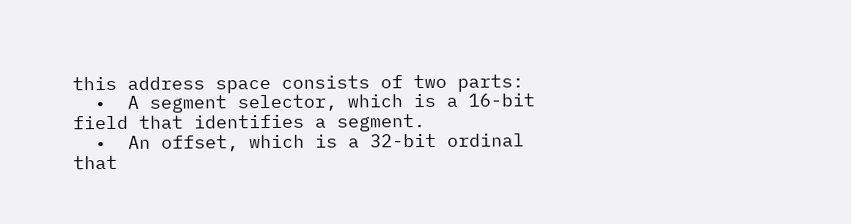this address space consists of two parts:
  •  A segment selector, which is a 16-bit field that identifies a segment.
  •  An offset, which is a 32-bit ordinal that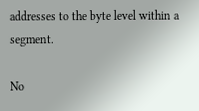addresses to the byte level within a  segment.

No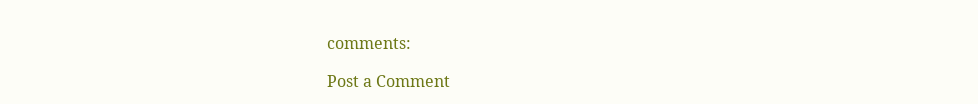comments:

Post a Comment